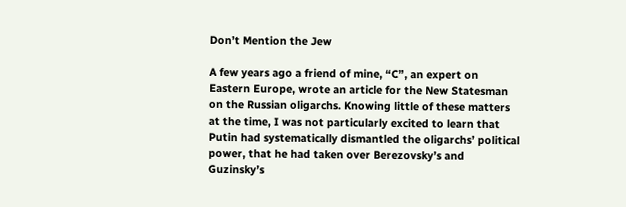Don’t Mention the Jew

A few years ago a friend of mine, “C”, an expert on Eastern Europe, wrote an article for the New Statesman on the Russian oligarchs. Knowing little of these matters at the time, I was not particularly excited to learn that Putin had systematically dismantled the oligarchs’ political power, that he had taken over Berezovsky’s and Guzinsky’s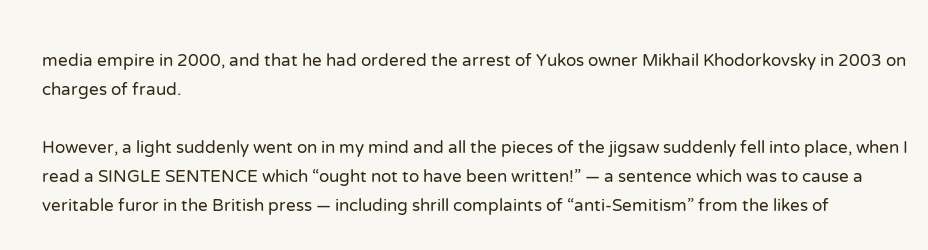media empire in 2000, and that he had ordered the arrest of Yukos owner Mikhail Khodorkovsky in 2003 on charges of fraud.

However, a light suddenly went on in my mind and all the pieces of the jigsaw suddenly fell into place, when I read a SINGLE SENTENCE which “ought not to have been written!” — a sentence which was to cause a veritable furor in the British press — including shrill complaints of “anti-Semitism” from the likes of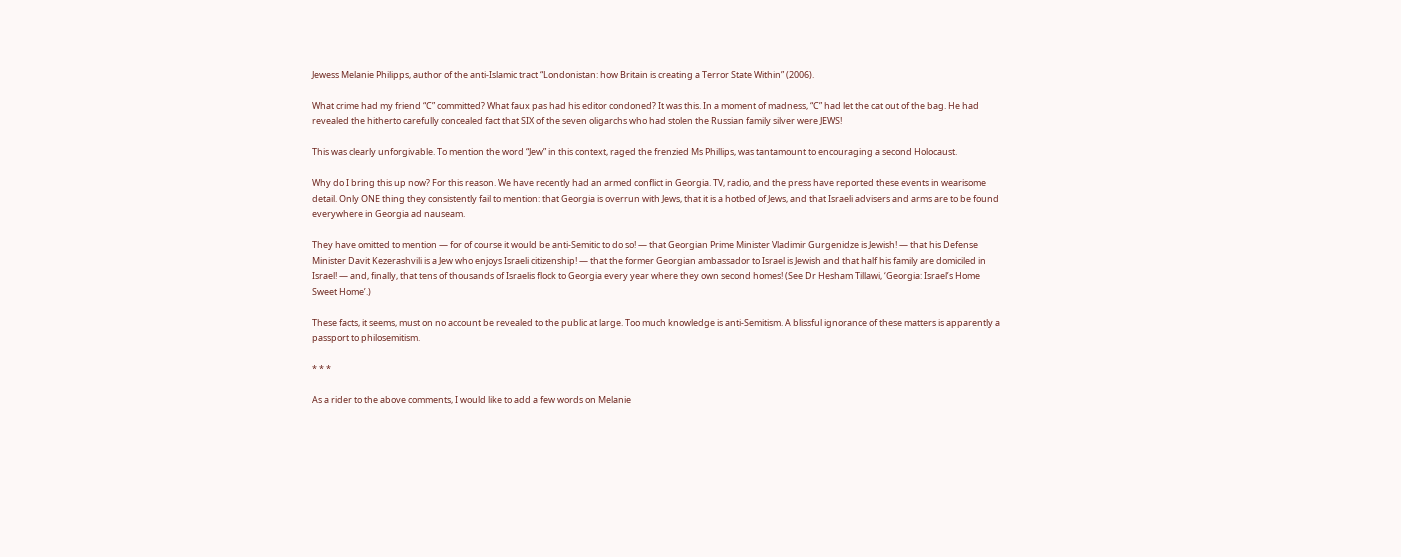Jewess Melanie Philipps, author of the anti-Islamic tract “Londonistan: how Britain is creating a Terror State Within” (2006).

What crime had my friend “C” committed? What faux pas had his editor condoned? It was this. In a moment of madness, “C” had let the cat out of the bag. He had revealed the hitherto carefully concealed fact that SIX of the seven oligarchs who had stolen the Russian family silver were JEWS!

This was clearly unforgivable. To mention the word “Jew” in this context, raged the frenzied Ms Phillips, was tantamount to encouraging a second Holocaust.

Why do I bring this up now? For this reason. We have recently had an armed conflict in Georgia. TV, radio, and the press have reported these events in wearisome detail. Only ONE thing they consistently fail to mention: that Georgia is overrun with Jews, that it is a hotbed of Jews, and that Israeli advisers and arms are to be found everywhere in Georgia ad nauseam.

They have omitted to mention — for of course it would be anti-Semitic to do so! — that Georgian Prime Minister Vladimir Gurgenidze is Jewish! — that his Defense Minister Davit Kezerashvili is a Jew who enjoys Israeli citizenship! — that the former Georgian ambassador to Israel is Jewish and that half his family are domiciled in Israel! — and, finally, that tens of thousands of Israelis flock to Georgia every year where they own second homes! (See Dr Hesham Tillawi, ‘Georgia: Israel’s Home Sweet Home’.)

These facts, it seems, must on no account be revealed to the public at large. Too much knowledge is anti-Semitism. A blissful ignorance of these matters is apparently a passport to philosemitism.

* * *

As a rider to the above comments, I would like to add a few words on Melanie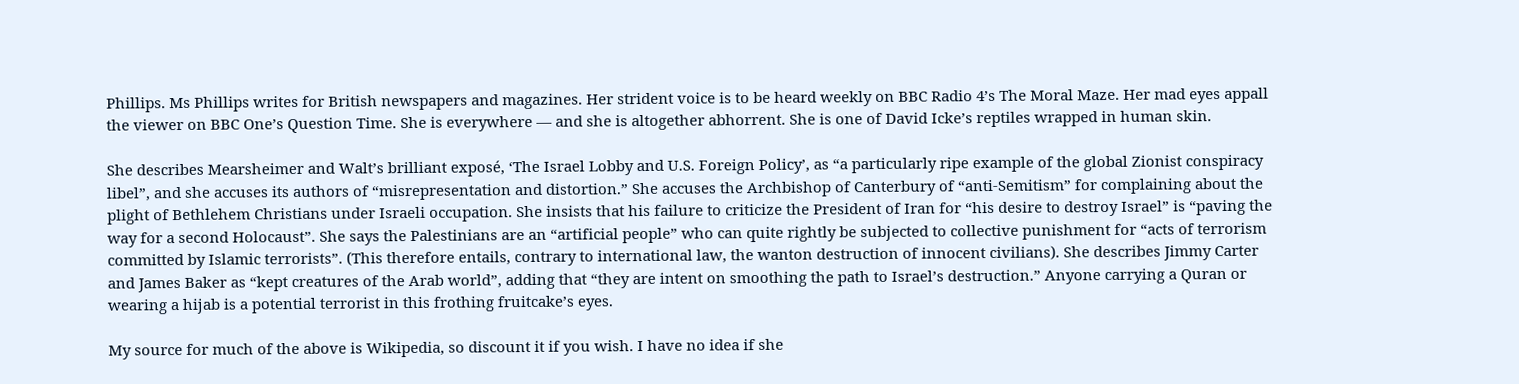Phillips. Ms Phillips writes for British newspapers and magazines. Her strident voice is to be heard weekly on BBC Radio 4’s The Moral Maze. Her mad eyes appall the viewer on BBC One’s Question Time. She is everywhere — and she is altogether abhorrent. She is one of David Icke’s reptiles wrapped in human skin.

She describes Mearsheimer and Walt’s brilliant exposé, ‘The Israel Lobby and U.S. Foreign Policy’, as “a particularly ripe example of the global Zionist conspiracy libel”, and she accuses its authors of “misrepresentation and distortion.” She accuses the Archbishop of Canterbury of “anti-Semitism” for complaining about the plight of Bethlehem Christians under Israeli occupation. She insists that his failure to criticize the President of Iran for “his desire to destroy Israel” is “paving the way for a second Holocaust”. She says the Palestinians are an “artificial people” who can quite rightly be subjected to collective punishment for “acts of terrorism committed by Islamic terrorists”. (This therefore entails, contrary to international law, the wanton destruction of innocent civilians). She describes Jimmy Carter and James Baker as “kept creatures of the Arab world”, adding that “they are intent on smoothing the path to Israel’s destruction.” Anyone carrying a Quran or wearing a hijab is a potential terrorist in this frothing fruitcake’s eyes.

My source for much of the above is Wikipedia, so discount it if you wish. I have no idea if she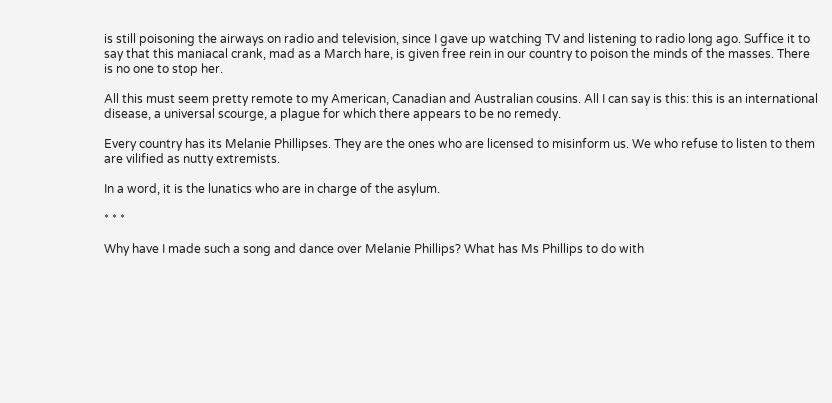is still poisoning the airways on radio and television, since I gave up watching TV and listening to radio long ago. Suffice it to say that this maniacal crank, mad as a March hare, is given free rein in our country to poison the minds of the masses. There is no one to stop her.

All this must seem pretty remote to my American, Canadian and Australian cousins. All I can say is this: this is an international disease, a universal scourge, a plague for which there appears to be no remedy.

Every country has its Melanie Phillipses. They are the ones who are licensed to misinform us. We who refuse to listen to them are vilified as nutty extremists.

In a word, it is the lunatics who are in charge of the asylum.

* * *

Why have I made such a song and dance over Melanie Phillips? What has Ms Phillips to do with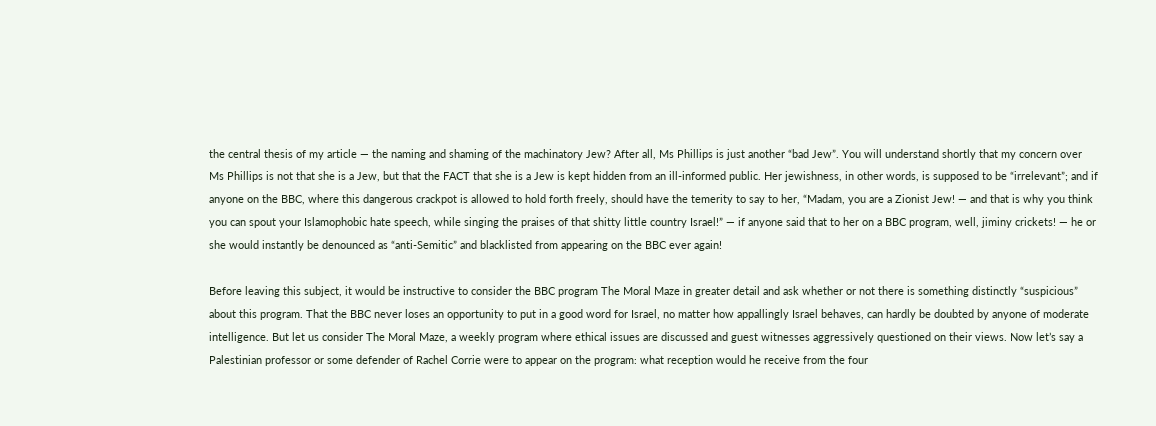the central thesis of my article — the naming and shaming of the machinatory Jew? After all, Ms Phillips is just another “bad Jew”. You will understand shortly that my concern over Ms Phillips is not that she is a Jew, but that the FACT that she is a Jew is kept hidden from an ill-informed public. Her jewishness, in other words, is supposed to be “irrelevant”; and if anyone on the BBC, where this dangerous crackpot is allowed to hold forth freely, should have the temerity to say to her, “Madam, you are a Zionist Jew! — and that is why you think you can spout your Islamophobic hate speech, while singing the praises of that shitty little country Israel!” — if anyone said that to her on a BBC program, well, jiminy crickets! — he or she would instantly be denounced as “anti-Semitic” and blacklisted from appearing on the BBC ever again!

Before leaving this subject, it would be instructive to consider the BBC program The Moral Maze in greater detail and ask whether or not there is something distinctly “suspicious” about this program. That the BBC never loses an opportunity to put in a good word for Israel, no matter how appallingly Israel behaves, can hardly be doubted by anyone of moderate intelligence. But let us consider The Moral Maze, a weekly program where ethical issues are discussed and guest witnesses aggressively questioned on their views. Now let’s say a Palestinian professor or some defender of Rachel Corrie were to appear on the program: what reception would he receive from the four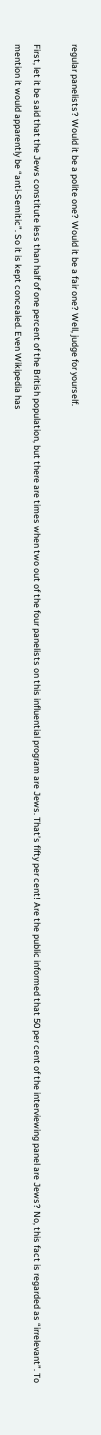regular panelists? Would it be a polite one? Would it be a fair one? Well, judge for yourself.

First, let it be said that the Jews constitute less than half of one percent of the British population, but there are times when two out of the four panelists on this influential program are Jews. That’s fifty per cent! Are the public informed that 50 per cent of the interviewing panel are Jews? No, this fact is regarded as “irrelevant”. To mention it would apparently be “anti-Semitic”. So it is kept concealed. Even Wikipedia has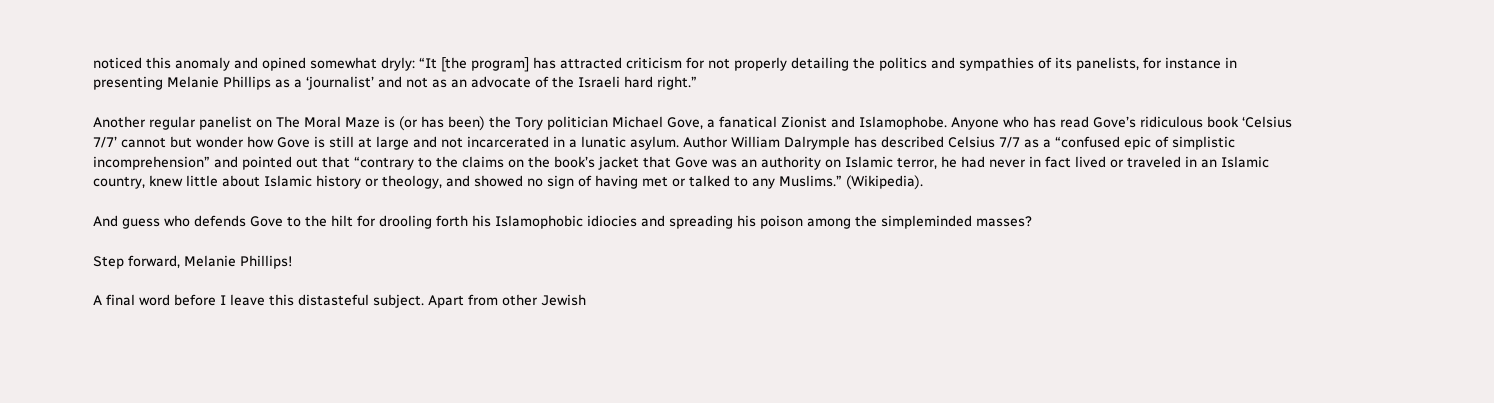noticed this anomaly and opined somewhat dryly: “It [the program] has attracted criticism for not properly detailing the politics and sympathies of its panelists, for instance in presenting Melanie Phillips as a ‘journalist’ and not as an advocate of the Israeli hard right.”

Another regular panelist on The Moral Maze is (or has been) the Tory politician Michael Gove, a fanatical Zionist and Islamophobe. Anyone who has read Gove’s ridiculous book ‘Celsius 7/7’ cannot but wonder how Gove is still at large and not incarcerated in a lunatic asylum. Author William Dalrymple has described Celsius 7/7 as a “confused epic of simplistic incomprehension” and pointed out that “contrary to the claims on the book’s jacket that Gove was an authority on Islamic terror, he had never in fact lived or traveled in an Islamic country, knew little about Islamic history or theology, and showed no sign of having met or talked to any Muslims.” (Wikipedia).

And guess who defends Gove to the hilt for drooling forth his Islamophobic idiocies and spreading his poison among the simpleminded masses?

Step forward, Melanie Phillips!

A final word before I leave this distasteful subject. Apart from other Jewish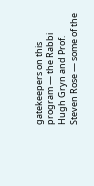gatekeepers on this program — the Rabbi Hugh Gryn and Prof. Steven Rose — some of the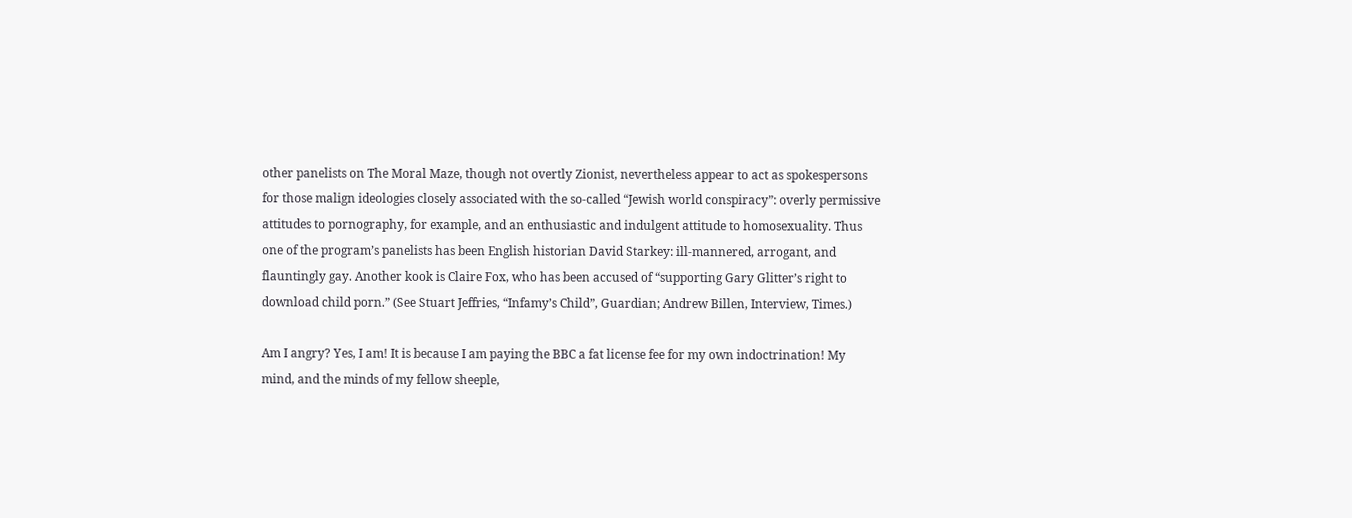other panelists on The Moral Maze, though not overtly Zionist, nevertheless appear to act as spokespersons for those malign ideologies closely associated with the so-called “Jewish world conspiracy”: overly permissive attitudes to pornography, for example, and an enthusiastic and indulgent attitude to homosexuality. Thus one of the program’s panelists has been English historian David Starkey: ill-mannered, arrogant, and flauntingly gay. Another kook is Claire Fox, who has been accused of “supporting Gary Glitter’s right to download child porn.” (See Stuart Jeffries, “Infamy’s Child”, Guardian; Andrew Billen, Interview, Times.)

Am I angry? Yes, I am! It is because I am paying the BBC a fat license fee for my own indoctrination! My mind, and the minds of my fellow sheeple,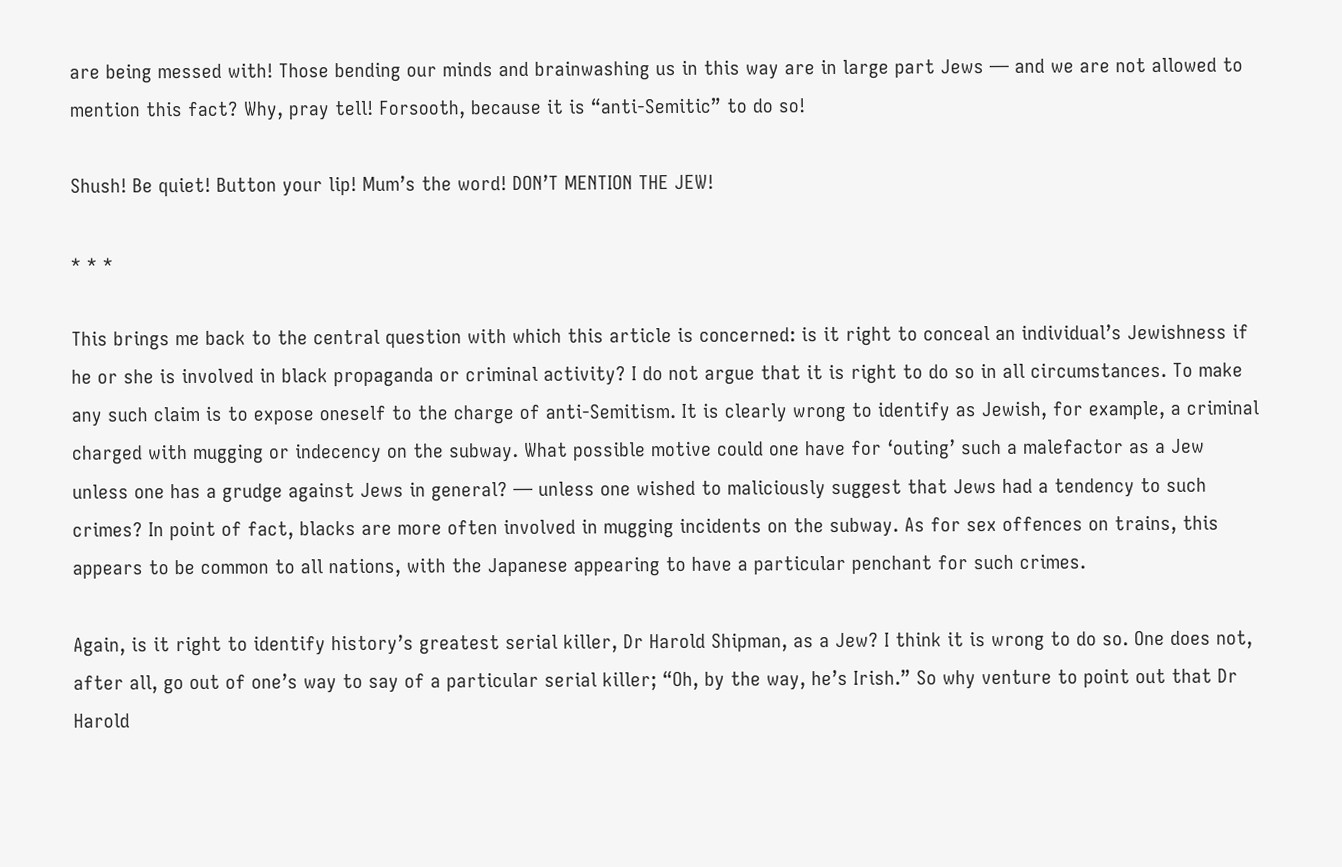are being messed with! Those bending our minds and brainwashing us in this way are in large part Jews — and we are not allowed to mention this fact? Why, pray tell! Forsooth, because it is “anti-Semitic” to do so!

Shush! Be quiet! Button your lip! Mum’s the word! DON’T MENTION THE JEW!

* * *

This brings me back to the central question with which this article is concerned: is it right to conceal an individual’s Jewishness if he or she is involved in black propaganda or criminal activity? I do not argue that it is right to do so in all circumstances. To make any such claim is to expose oneself to the charge of anti-Semitism. It is clearly wrong to identify as Jewish, for example, a criminal charged with mugging or indecency on the subway. What possible motive could one have for ‘outing’ such a malefactor as a Jew unless one has a grudge against Jews in general? — unless one wished to maliciously suggest that Jews had a tendency to such crimes? In point of fact, blacks are more often involved in mugging incidents on the subway. As for sex offences on trains, this appears to be common to all nations, with the Japanese appearing to have a particular penchant for such crimes.

Again, is it right to identify history’s greatest serial killer, Dr Harold Shipman, as a Jew? I think it is wrong to do so. One does not, after all, go out of one’s way to say of a particular serial killer; “Oh, by the way, he’s Irish.” So why venture to point out that Dr Harold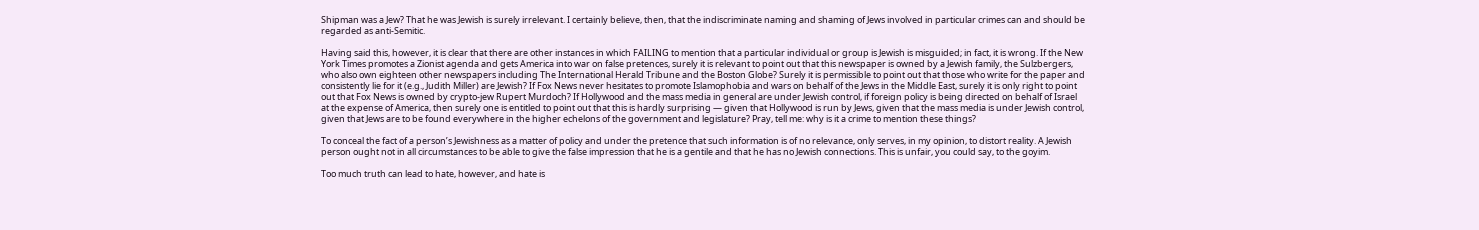Shipman was a Jew? That he was Jewish is surely irrelevant. I certainly believe, then, that the indiscriminate naming and shaming of Jews involved in particular crimes can and should be regarded as anti-Semitic.

Having said this, however, it is clear that there are other instances in which FAILING to mention that a particular individual or group is Jewish is misguided; in fact, it is wrong. If the New York Times promotes a Zionist agenda and gets America into war on false pretences, surely it is relevant to point out that this newspaper is owned by a Jewish family, the Sulzbergers, who also own eighteen other newspapers including The International Herald Tribune and the Boston Globe? Surely it is permissible to point out that those who write for the paper and consistently lie for it (e.g., Judith Miller) are Jewish? If Fox News never hesitates to promote Islamophobia and wars on behalf of the Jews in the Middle East, surely it is only right to point out that Fox News is owned by crypto-jew Rupert Murdoch? If Hollywood and the mass media in general are under Jewish control, if foreign policy is being directed on behalf of Israel at the expense of America, then surely one is entitled to point out that this is hardly surprising — given that Hollywood is run by Jews, given that the mass media is under Jewish control, given that Jews are to be found everywhere in the higher echelons of the government and legislature? Pray, tell me: why is it a crime to mention these things?

To conceal the fact of a person’s Jewishness as a matter of policy and under the pretence that such information is of no relevance, only serves, in my opinion, to distort reality. A Jewish person ought not in all circumstances to be able to give the false impression that he is a gentile and that he has no Jewish connections. This is unfair, you could say, to the goyim.

Too much truth can lead to hate, however, and hate is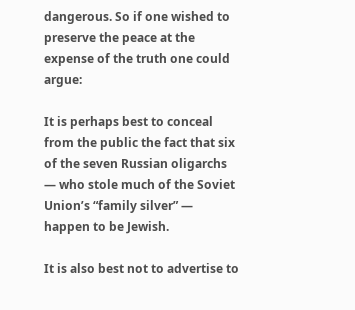dangerous. So if one wished to preserve the peace at the expense of the truth one could argue:

It is perhaps best to conceal from the public the fact that six of the seven Russian oligarchs — who stole much of the Soviet Union’s “family silver” — happen to be Jewish.

It is also best not to advertise to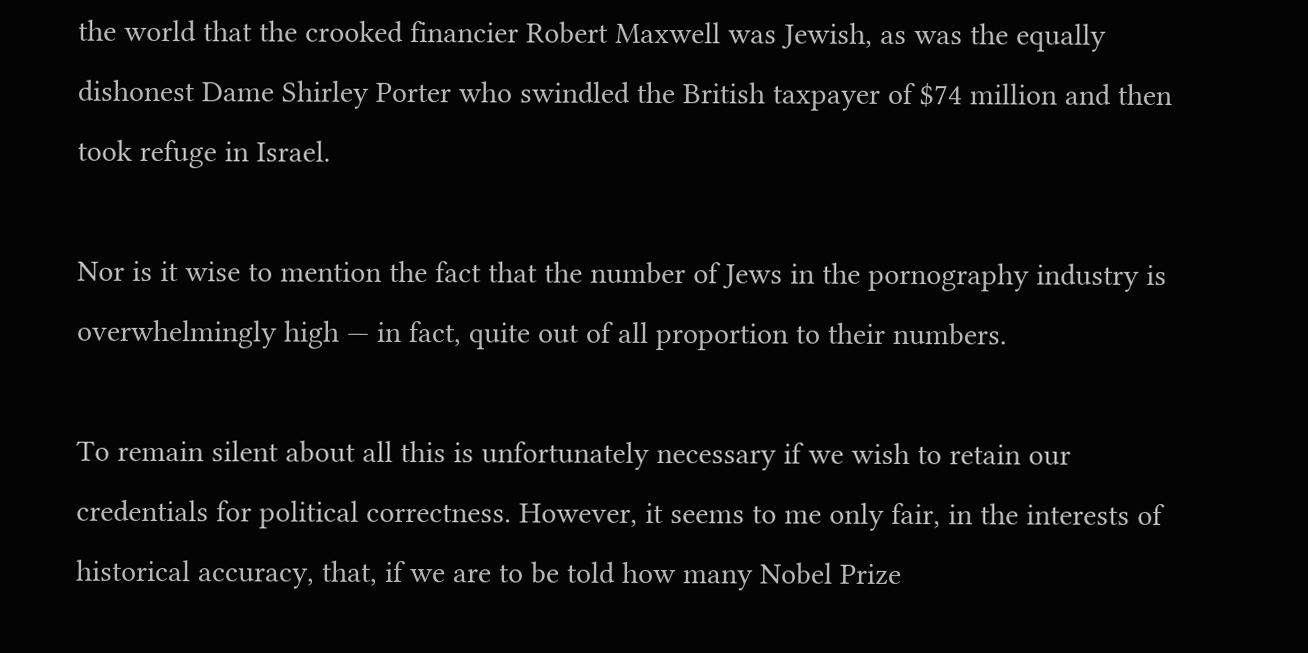the world that the crooked financier Robert Maxwell was Jewish, as was the equally dishonest Dame Shirley Porter who swindled the British taxpayer of $74 million and then took refuge in Israel.

Nor is it wise to mention the fact that the number of Jews in the pornography industry is overwhelmingly high — in fact, quite out of all proportion to their numbers.

To remain silent about all this is unfortunately necessary if we wish to retain our credentials for political correctness. However, it seems to me only fair, in the interests of historical accuracy, that, if we are to be told how many Nobel Prize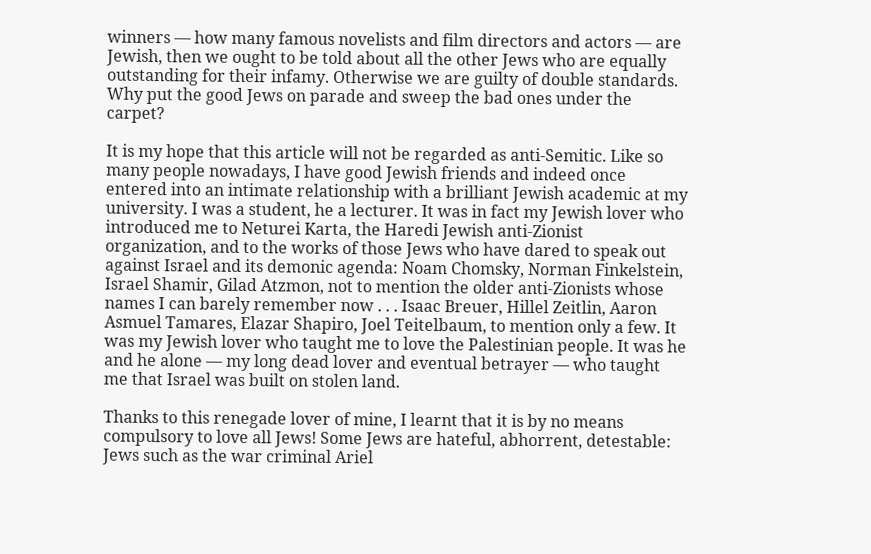winners — how many famous novelists and film directors and actors — are Jewish, then we ought to be told about all the other Jews who are equally outstanding for their infamy. Otherwise we are guilty of double standards. Why put the good Jews on parade and sweep the bad ones under the carpet?

It is my hope that this article will not be regarded as anti-Semitic. Like so many people nowadays, I have good Jewish friends and indeed once entered into an intimate relationship with a brilliant Jewish academic at my university. I was a student, he a lecturer. It was in fact my Jewish lover who introduced me to Neturei Karta, the Haredi Jewish anti-Zionist organization, and to the works of those Jews who have dared to speak out against Israel and its demonic agenda: Noam Chomsky, Norman Finkelstein, Israel Shamir, Gilad Atzmon, not to mention the older anti-Zionists whose names I can barely remember now . . . Isaac Breuer, Hillel Zeitlin, Aaron Asmuel Tamares, Elazar Shapiro, Joel Teitelbaum, to mention only a few. It was my Jewish lover who taught me to love the Palestinian people. It was he and he alone — my long dead lover and eventual betrayer — who taught me that Israel was built on stolen land.

Thanks to this renegade lover of mine, I learnt that it is by no means compulsory to love all Jews! Some Jews are hateful, abhorrent, detestable: Jews such as the war criminal Ariel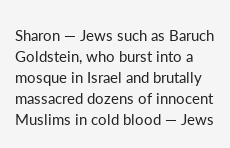Sharon — Jews such as Baruch Goldstein, who burst into a mosque in Israel and brutally massacred dozens of innocent Muslims in cold blood — Jews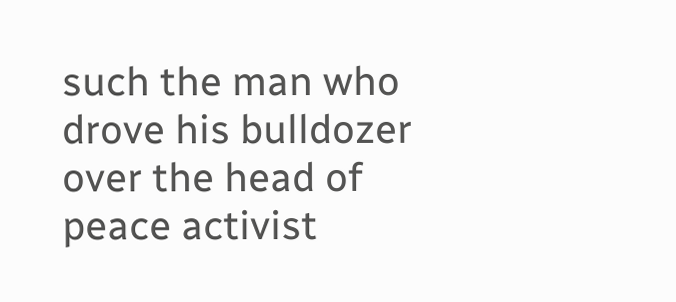such the man who drove his bulldozer over the head of peace activist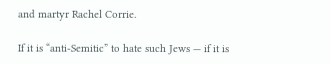and martyr Rachel Corrie.

If it is “anti-Semitic” to hate such Jews — if it is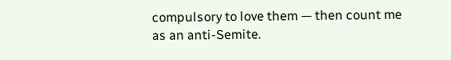compulsory to love them — then count me as an anti-Semite.